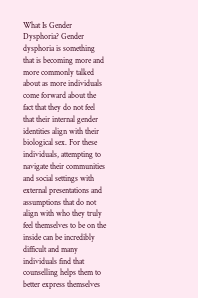What Is Gender Dysphoria? Gender dysphoria is something that is becoming more and more commonly talked about as more individuals come forward about the fact that they do not feel that their internal gender identities align with their biological sex. For these individuals, attempting to navigate their communities and social settings with external presentations and assumptions that do not align with who they truly feel themselves to be on the inside can be incredibly difficult and many individuals find that counselling helps them to better express themselves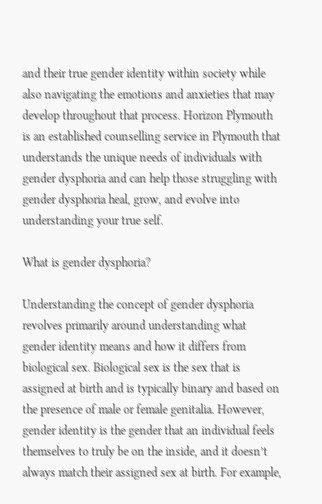and their true gender identity within society while also navigating the emotions and anxieties that may develop throughout that process. Horizon Plymouth is an established counselling service in Plymouth that understands the unique needs of individuals with gender dysphoria and can help those struggling with gender dysphoria heal, grow, and evolve into understanding your true self.

What is gender dysphoria?

Understanding the concept of gender dysphoria revolves primarily around understanding what gender identity means and how it differs from biological sex. Biological sex is the sex that is assigned at birth and is typically binary and based on the presence of male or female genitalia. However, gender identity is the gender that an individual feels themselves to truly be on the inside, and it doesn’t always match their assigned sex at birth. For example,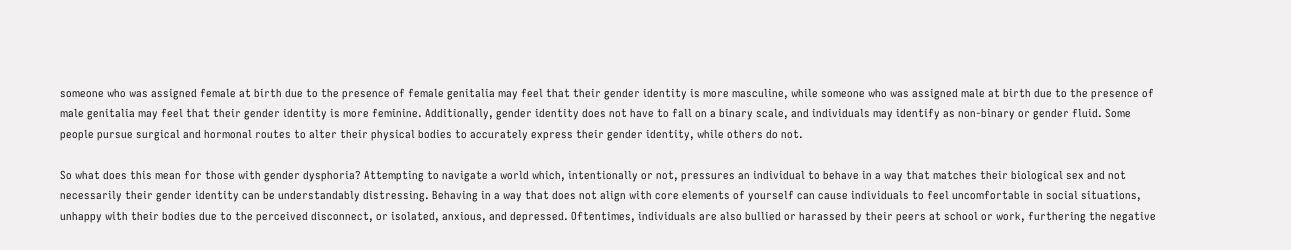someone who was assigned female at birth due to the presence of female genitalia may feel that their gender identity is more masculine, while someone who was assigned male at birth due to the presence of male genitalia may feel that their gender identity is more feminine. Additionally, gender identity does not have to fall on a binary scale, and individuals may identify as non-binary or gender fluid. Some people pursue surgical and hormonal routes to alter their physical bodies to accurately express their gender identity, while others do not.

So what does this mean for those with gender dysphoria? Attempting to navigate a world which, intentionally or not, pressures an individual to behave in a way that matches their biological sex and not necessarily their gender identity can be understandably distressing. Behaving in a way that does not align with core elements of yourself can cause individuals to feel uncomfortable in social situations, unhappy with their bodies due to the perceived disconnect, or isolated, anxious, and depressed. Oftentimes, individuals are also bullied or harassed by their peers at school or work, furthering the negative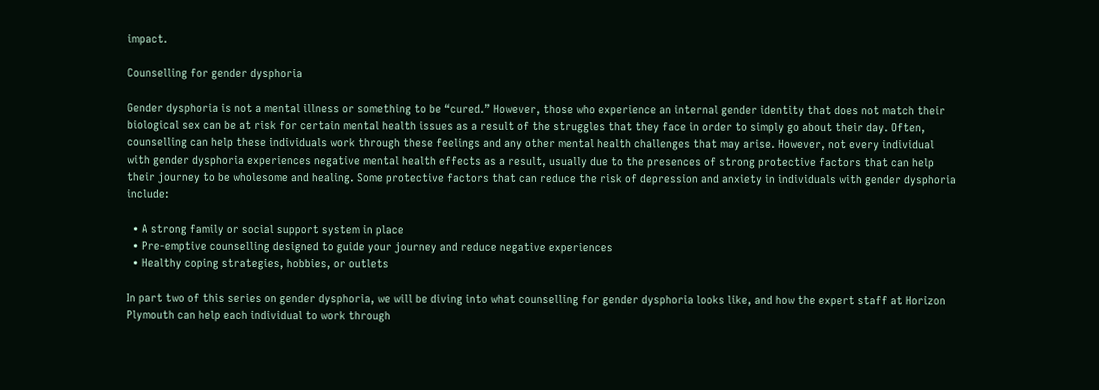impact.

Counselling for gender dysphoria

Gender dysphoria is not a mental illness or something to be “cured.” However, those who experience an internal gender identity that does not match their biological sex can be at risk for certain mental health issues as a result of the struggles that they face in order to simply go about their day. Often, counselling can help these individuals work through these feelings and any other mental health challenges that may arise. However, not every individual with gender dysphoria experiences negative mental health effects as a result, usually due to the presences of strong protective factors that can help their journey to be wholesome and healing. Some protective factors that can reduce the risk of depression and anxiety in individuals with gender dysphoria include:

  • A strong family or social support system in place
  • Pre-emptive counselling designed to guide your journey and reduce negative experiences
  • Healthy coping strategies, hobbies, or outlets

In part two of this series on gender dysphoria, we will be diving into what counselling for gender dysphoria looks like, and how the expert staff at Horizon Plymouth can help each individual to work through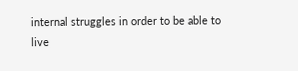internal struggles in order to be able to live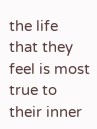the life that they feel is most true to their inner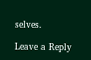selves.

Leave a Reply